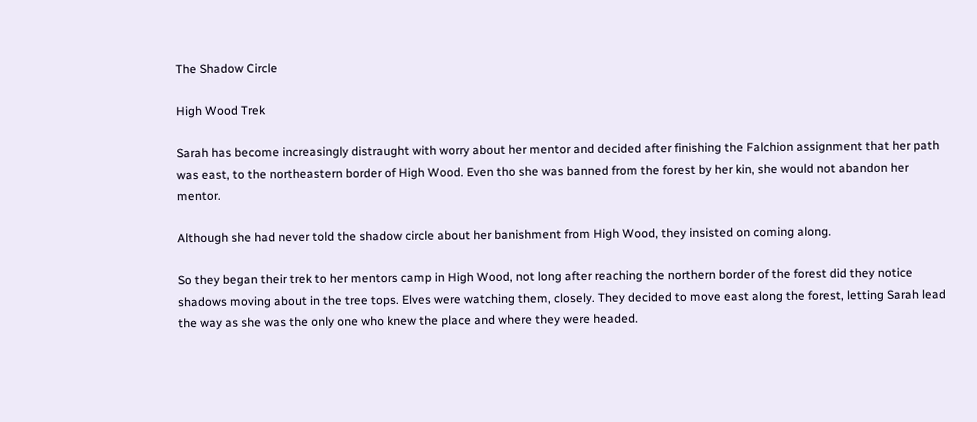The Shadow Circle

High Wood Trek

Sarah has become increasingly distraught with worry about her mentor and decided after finishing the Falchion assignment that her path was east, to the northeastern border of High Wood. Even tho she was banned from the forest by her kin, she would not abandon her mentor.

Although she had never told the shadow circle about her banishment from High Wood, they insisted on coming along.

So they began their trek to her mentors camp in High Wood, not long after reaching the northern border of the forest did they notice shadows moving about in the tree tops. Elves were watching them, closely. They decided to move east along the forest, letting Sarah lead the way as she was the only one who knew the place and where they were headed.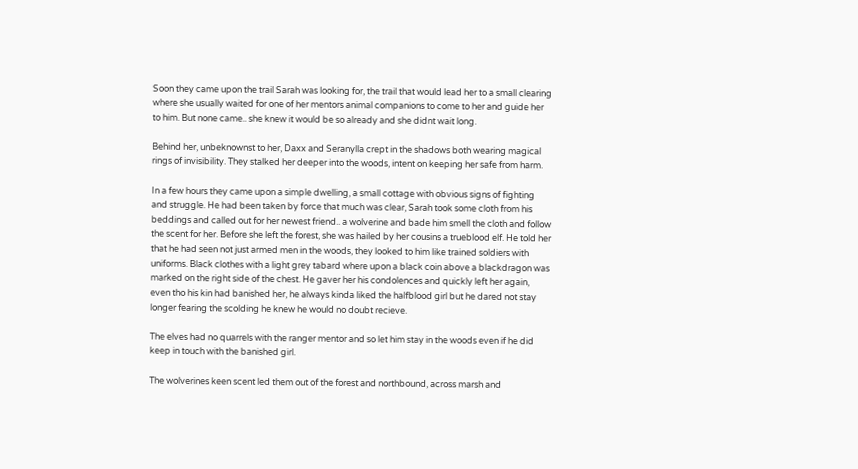Soon they came upon the trail Sarah was looking for, the trail that would lead her to a small clearing where she usually waited for one of her mentors animal companions to come to her and guide her to him. But none came.. she knew it would be so already and she didnt wait long.

Behind her, unbeknownst to her, Daxx and Seranylla crept in the shadows both wearing magical rings of invisibility. They stalked her deeper into the woods, intent on keeping her safe from harm.

In a few hours they came upon a simple dwelling, a small cottage with obvious signs of fighting and struggle. He had been taken by force that much was clear, Sarah took some cloth from his beddings and called out for her newest friend.. a wolverine and bade him smell the cloth and follow the scent for her. Before she left the forest, she was hailed by her cousins a trueblood elf. He told her that he had seen not just armed men in the woods, they looked to him like trained soldiers with uniforms. Black clothes with a light grey tabard where upon a black coin above a blackdragon was marked on the right side of the chest. He gaver her his condolences and quickly left her again, even tho his kin had banished her, he always kinda liked the halfblood girl but he dared not stay longer fearing the scolding he knew he would no doubt recieve.

The elves had no quarrels with the ranger mentor and so let him stay in the woods even if he did keep in touch with the banished girl.

The wolverines keen scent led them out of the forest and northbound, across marsh and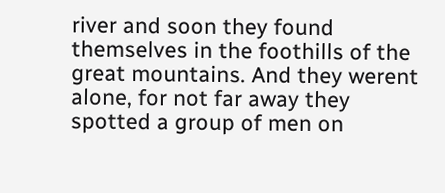river and soon they found themselves in the foothills of the great mountains. And they werent alone, for not far away they spotted a group of men on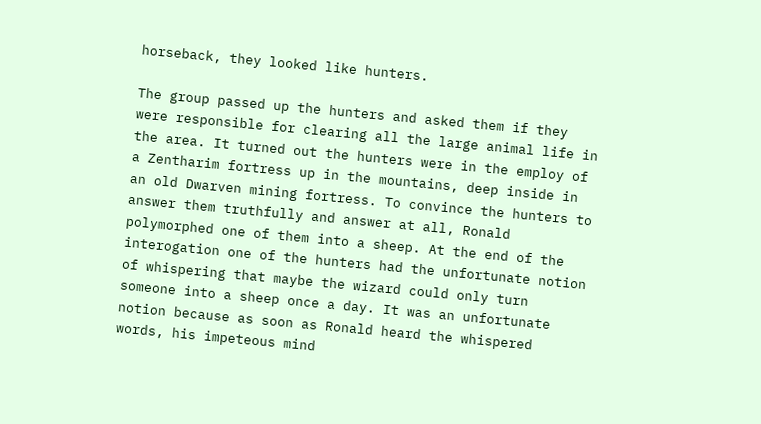horseback, they looked like hunters.

The group passed up the hunters and asked them if they were responsible for clearing all the large animal life in the area. It turned out the hunters were in the employ of a Zentharim fortress up in the mountains, deep inside in an old Dwarven mining fortress. To convince the hunters to answer them truthfully and answer at all, Ronald polymorphed one of them into a sheep. At the end of the interogation one of the hunters had the unfortunate notion of whispering that maybe the wizard could only turn someone into a sheep once a day. It was an unfortunate notion because as soon as Ronald heard the whispered words, his impeteous mind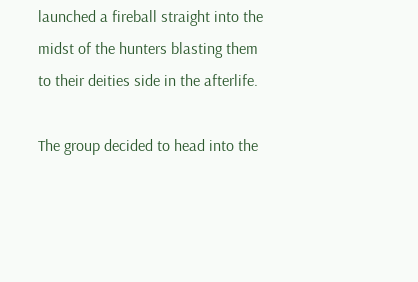launched a fireball straight into the midst of the hunters blasting them to their deities side in the afterlife.

The group decided to head into the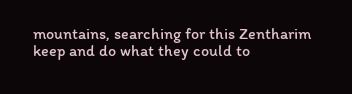mountains, searching for this Zentharim keep and do what they could to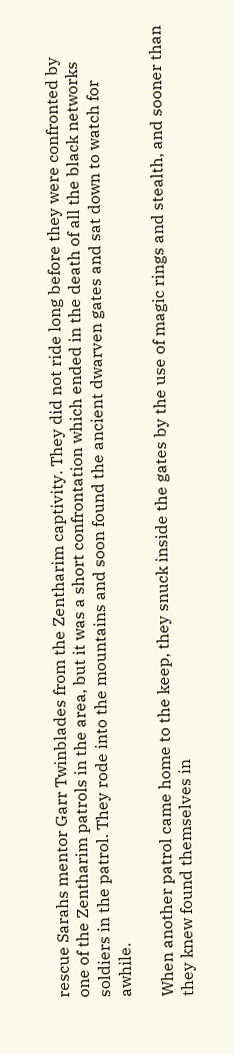rescue Sarahs mentor Garr Twinblades from the Zentharim captivity. They did not ride long before they were confronted by one of the Zentharim patrols in the area, but it was a short confrontation which ended in the death of all the black networks soldiers in the patrol. They rode into the mountains and soon found the ancient dwarven gates and sat down to watch for awhile.

When another patrol came home to the keep, they snuck inside the gates by the use of magic rings and stealth, and sooner than they knew found themselves in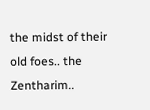the midst of their old foes.. the Zentharim..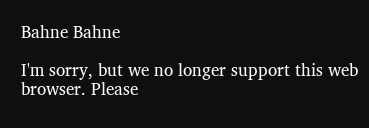Bahne Bahne

I'm sorry, but we no longer support this web browser. Please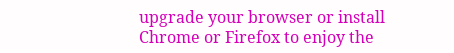upgrade your browser or install Chrome or Firefox to enjoy the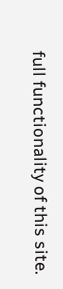full functionality of this site.